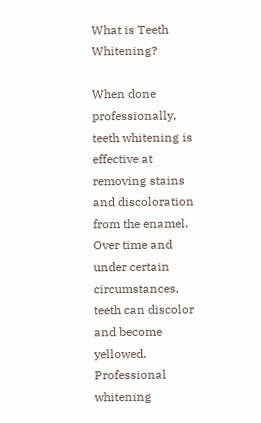What is Teeth Whitening?

When done professionally, teeth whitening is effective at removing stains and discoloration from the enamel. Over time and under certain circumstances, teeth can discolor and become yellowed. Professional whitening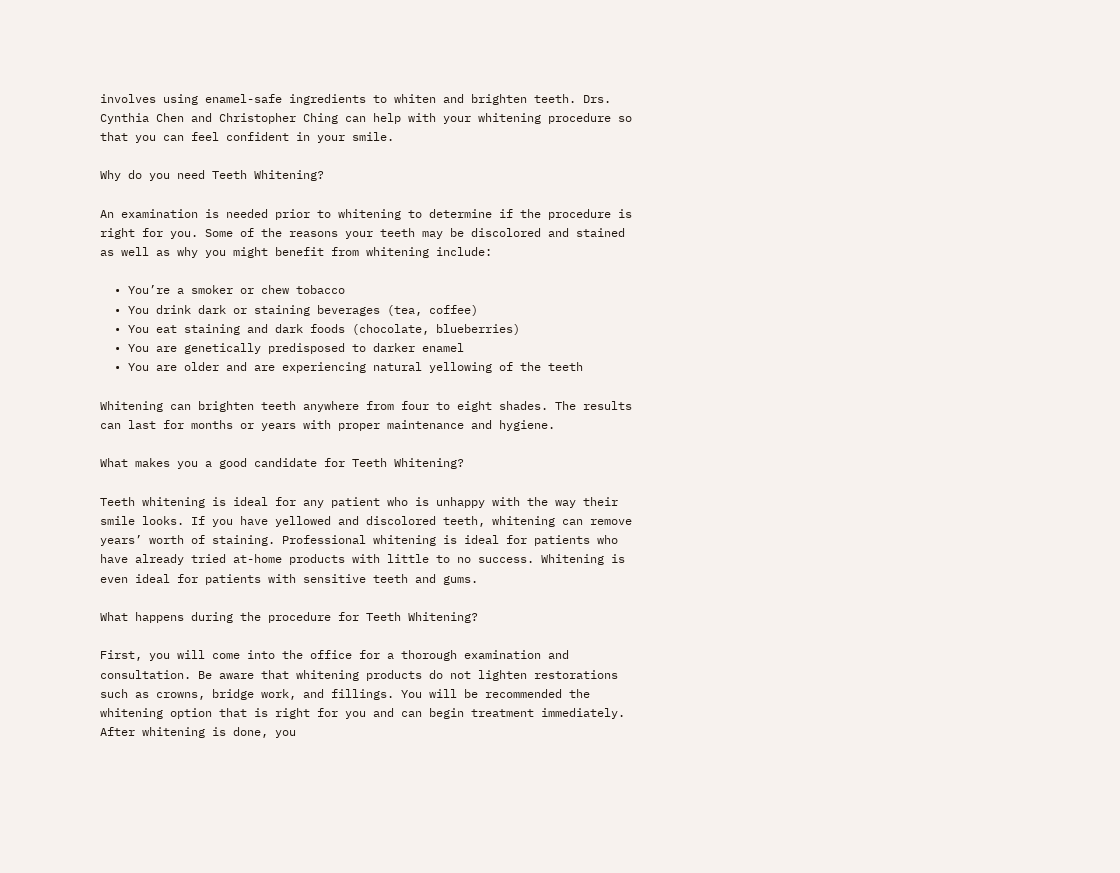involves using enamel-safe ingredients to whiten and brighten teeth. Drs. Cynthia Chen and Christopher Ching can help with your whitening procedure so that you can feel confident in your smile.

Why do you need Teeth Whitening?

An examination is needed prior to whitening to determine if the procedure is right for you. Some of the reasons your teeth may be discolored and stained as well as why you might benefit from whitening include:

  • You’re a smoker or chew tobacco
  • You drink dark or staining beverages (tea, coffee)
  • You eat staining and dark foods (chocolate, blueberries)
  • You are genetically predisposed to darker enamel
  • You are older and are experiencing natural yellowing of the teeth

Whitening can brighten teeth anywhere from four to eight shades. The results can last for months or years with proper maintenance and hygiene.

What makes you a good candidate for Teeth Whitening?

Teeth whitening is ideal for any patient who is unhappy with the way their smile looks. If you have yellowed and discolored teeth, whitening can remove years’ worth of staining. Professional whitening is ideal for patients who have already tried at-home products with little to no success. Whitening is even ideal for patients with sensitive teeth and gums.

What happens during the procedure for Teeth Whitening?

First, you will come into the office for a thorough examination and consultation. Be aware that whitening products do not lighten restorations such as crowns, bridge work, and fillings. You will be recommended the whitening option that is right for you and can begin treatment immediately. After whitening is done, you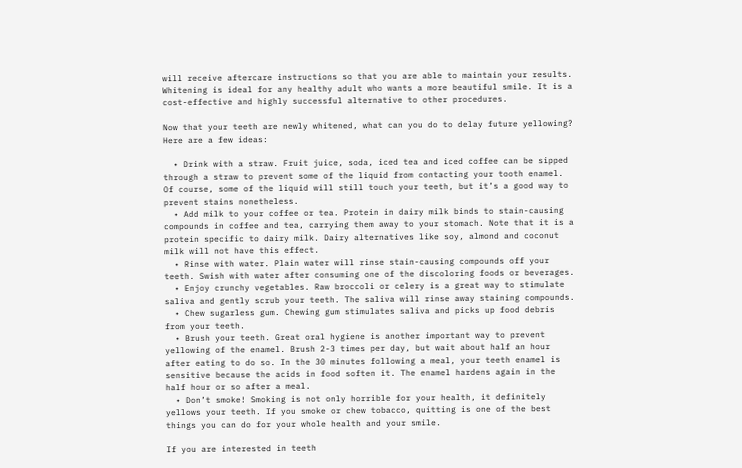will receive aftercare instructions so that you are able to maintain your results. Whitening is ideal for any healthy adult who wants a more beautiful smile. It is a cost-effective and highly successful alternative to other procedures.

Now that your teeth are newly whitened, what can you do to delay future yellowing? Here are a few ideas:

  • Drink with a straw. Fruit juice, soda, iced tea and iced coffee can be sipped through a straw to prevent some of the liquid from contacting your tooth enamel. Of course, some of the liquid will still touch your teeth, but it’s a good way to prevent stains nonetheless.
  • Add milk to your coffee or tea. Protein in dairy milk binds to stain-causing compounds in coffee and tea, carrying them away to your stomach. Note that it is a protein specific to dairy milk. Dairy alternatives like soy, almond and coconut milk will not have this effect.
  • Rinse with water. Plain water will rinse stain-causing compounds off your teeth. Swish with water after consuming one of the discoloring foods or beverages.
  • Enjoy crunchy vegetables. Raw broccoli or celery is a great way to stimulate saliva and gently scrub your teeth. The saliva will rinse away staining compounds.
  • Chew sugarless gum. Chewing gum stimulates saliva and picks up food debris from your teeth.
  • Brush your teeth. Great oral hygiene is another important way to prevent yellowing of the enamel. Brush 2-3 times per day, but wait about half an hour after eating to do so. In the 30 minutes following a meal, your teeth enamel is sensitive because the acids in food soften it. The enamel hardens again in the half hour or so after a meal.
  • Don’t smoke! Smoking is not only horrible for your health, it definitely yellows your teeth. If you smoke or chew tobacco, quitting is one of the best things you can do for your whole health and your smile.

If you are interested in teeth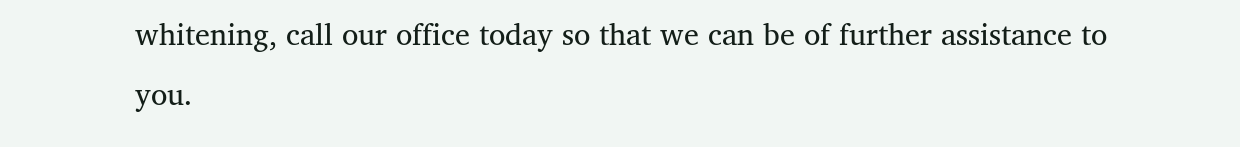whitening, call our office today so that we can be of further assistance to you.